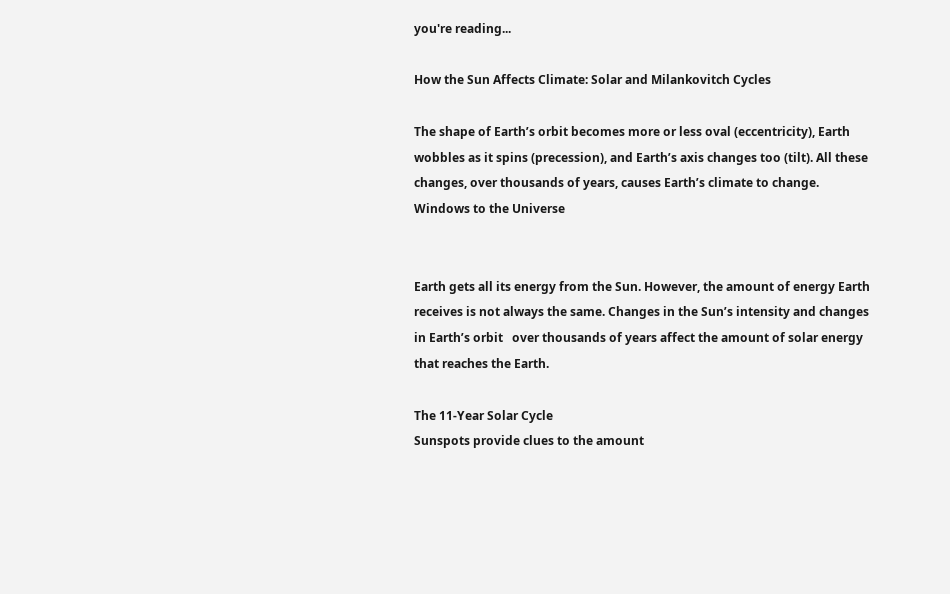you're reading...

How the Sun Affects Climate: Solar and Milankovitch Cycles

The shape of Earth’s orbit becomes more or less oval (eccentricity), Earth wobbles as it spins (precession), and Earth’s axis changes too (tilt). All these changes, over thousands of years, causes Earth’s climate to change.
Windows to the Universe


Earth gets all its energy from the Sun. However, the amount of energy Earth receives is not always the same. Changes in the Sun’s intensity and changes in Earth’s orbit   over thousands of years affect the amount of solar energy that reaches the Earth.

The 11-Year Solar Cycle
Sunspots provide clues to the amount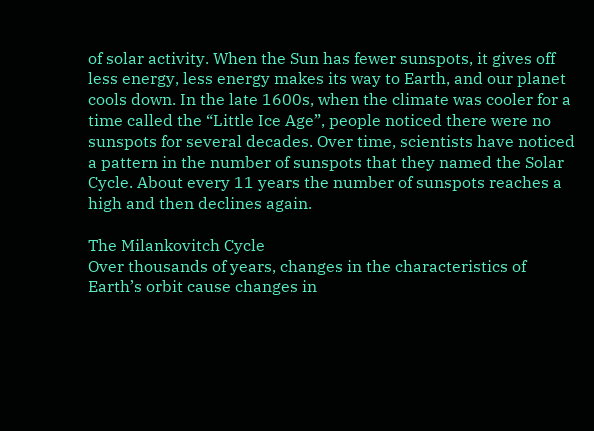of solar activity. When the Sun has fewer sunspots, it gives off less energy, less energy makes its way to Earth, and our planet cools down. In the late 1600s, when the climate was cooler for a time called the “Little Ice Age”, people noticed there were no sunspots for several decades. Over time, scientists have noticed a pattern in the number of sunspots that they named the Solar Cycle. About every 11 years the number of sunspots reaches a high and then declines again.

The Milankovitch Cycle
Over thousands of years, changes in the characteristics of Earth’s orbit cause changes in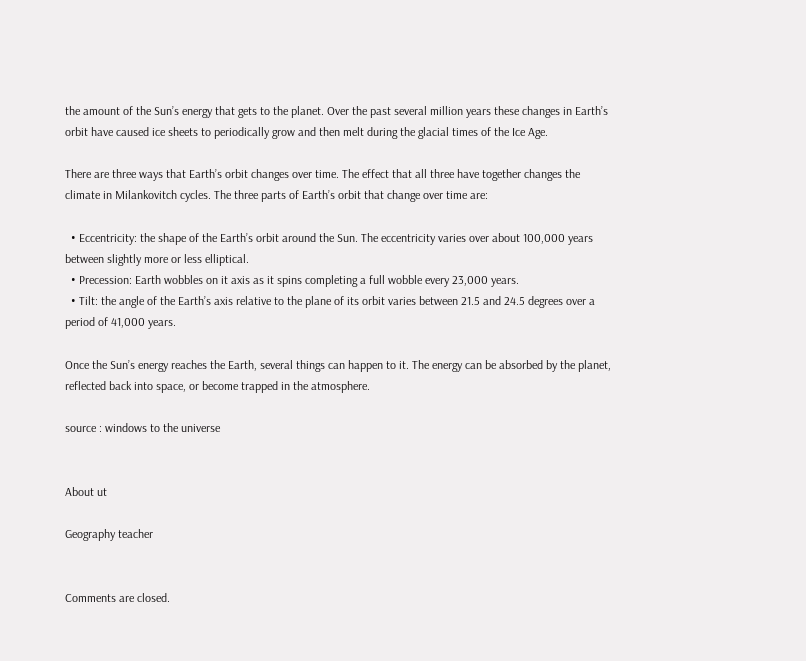the amount of the Sun’s energy that gets to the planet. Over the past several million years these changes in Earth’s orbit have caused ice sheets to periodically grow and then melt during the glacial times of the Ice Age.

There are three ways that Earth’s orbit changes over time. The effect that all three have together changes the climate in Milankovitch cycles. The three parts of Earth’s orbit that change over time are:

  • Eccentricity: the shape of the Earth’s orbit around the Sun. The eccentricity varies over about 100,000 years between slightly more or less elliptical.
  • Precession: Earth wobbles on it axis as it spins completing a full wobble every 23,000 years.
  • Tilt: the angle of the Earth’s axis relative to the plane of its orbit varies between 21.5 and 24.5 degrees over a period of 41,000 years.

Once the Sun’s energy reaches the Earth, several things can happen to it. The energy can be absorbed by the planet, reflected back into space, or become trapped in the atmosphere.

source : windows to the universe


About ut

Geography teacher


Comments are closed.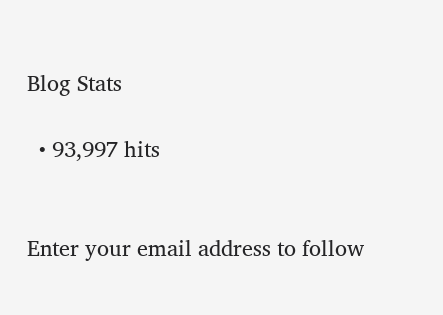Blog Stats

  • 93,997 hits


Enter your email address to follow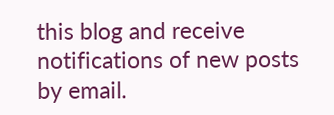this blog and receive notifications of new posts by email.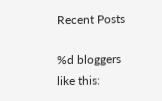Recent Posts

%d bloggers like this: